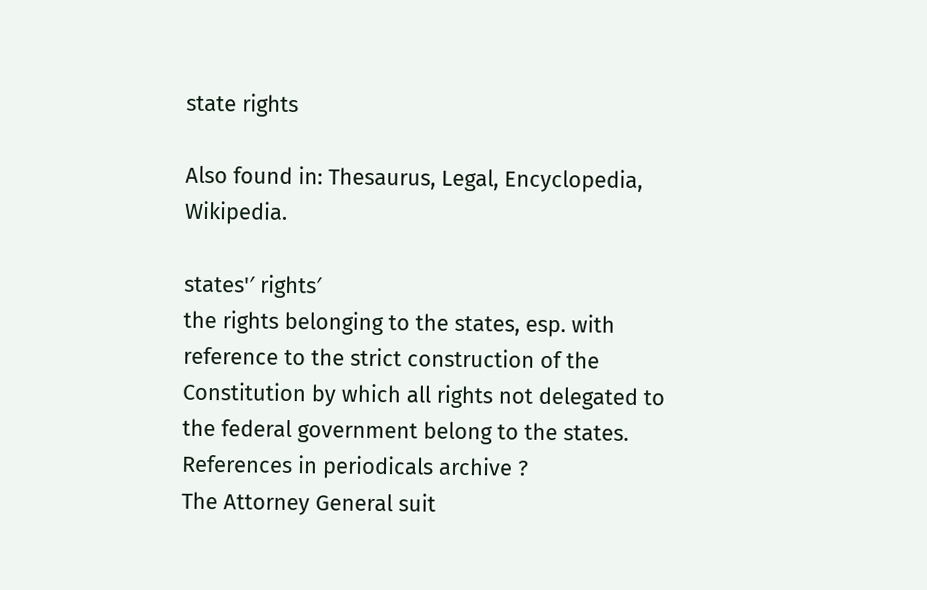state rights

Also found in: Thesaurus, Legal, Encyclopedia, Wikipedia.

states'′ rights′
the rights belonging to the states, esp. with reference to the strict construction of the Constitution by which all rights not delegated to the federal government belong to the states.
References in periodicals archive ?
The Attorney General suit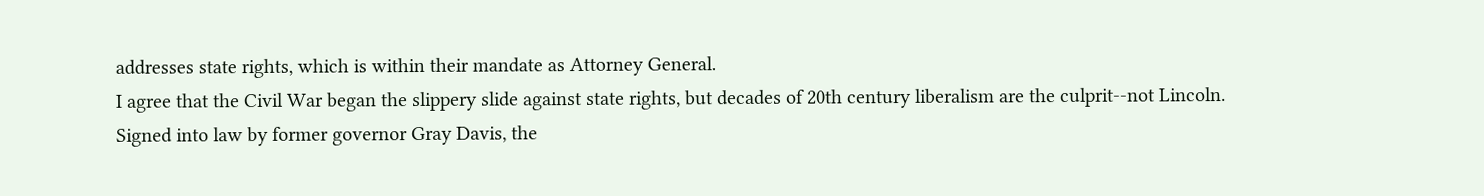addresses state rights, which is within their mandate as Attorney General.
I agree that the Civil War began the slippery slide against state rights, but decades of 20th century liberalism are the culprit--not Lincoln.
Signed into law by former governor Gray Davis, the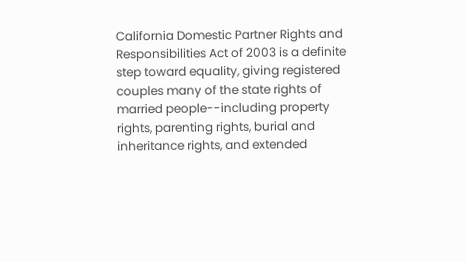California Domestic Partner Rights and Responsibilities Act of 2003 is a definite step toward equality, giving registered couples many of the state rights of married people--including property rights, parenting rights, burial and inheritance rights, and extended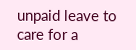unpaid leave to care for a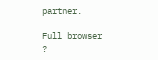partner.

Full browser ?